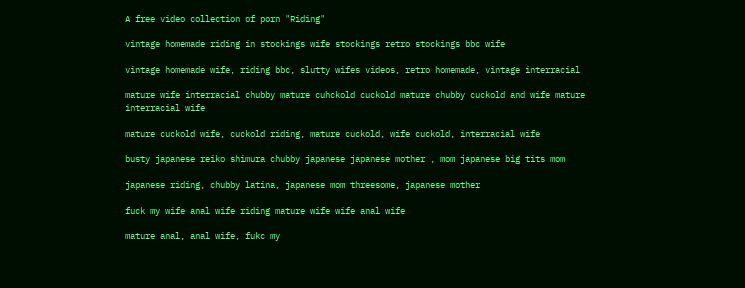A free video collection of porn "Riding"

vintage homemade riding in stockings wife stockings retro stockings bbc wife

vintage homemade wife, riding bbc, slutty wifes videos, retro homemade, vintage interracial

mature wife interracial chubby mature cuhckold cuckold mature chubby cuckold and wife mature interracial wife

mature cuckold wife, cuckold riding, mature cuckold, wife cuckold, interracial wife

busty japanese reiko shimura chubby japanese japanese mother , mom japanese big tits mom

japanese riding, chubby latina, japanese mom threesome, japanese mother

fuck my wife anal wife riding mature wife wife anal wife

mature anal, anal wife, fukc my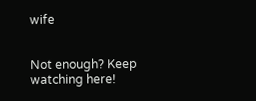wife


Not enough? Keep watching here!